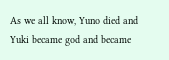As we all know, Yuno died and Yuki became god and became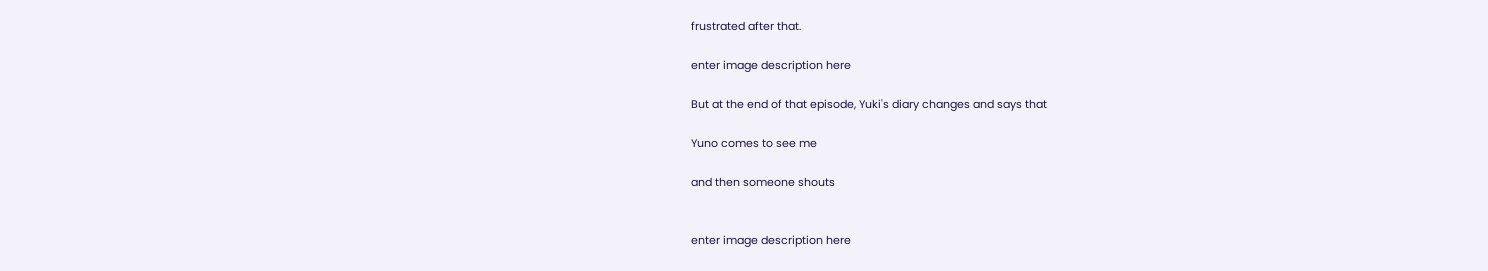frustrated after that.

enter image description here

But at the end of that episode, Yuki's diary changes and says that

Yuno comes to see me

and then someone shouts


enter image description here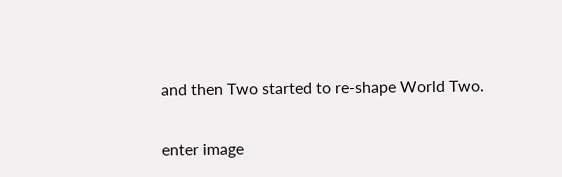and then Two started to re-shape World Two.

enter image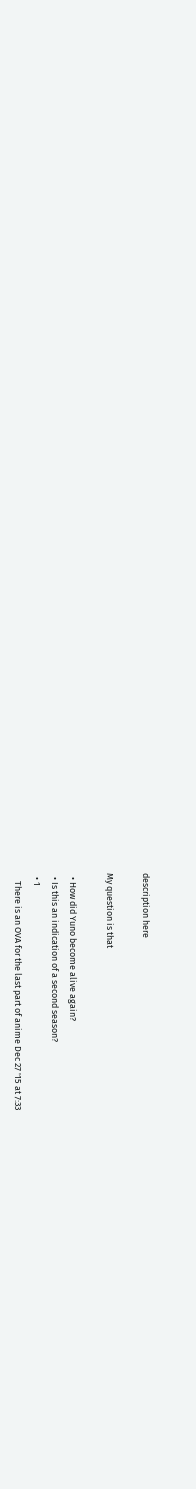description here

My question is that

  • How did Yuno become alive again?
  • Is this an indication of a second season?
  • 1
    There is an OVA for the last part of anime Dec 27 '15 at 7:33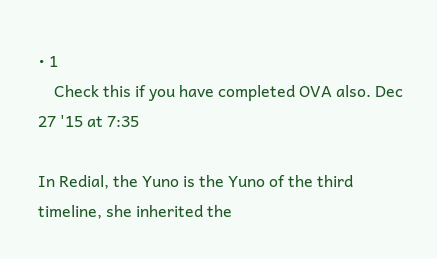• 1
    Check this if you have completed OVA also. Dec 27 '15 at 7:35

In Redial, the Yuno is the Yuno of the third timeline, she inherited the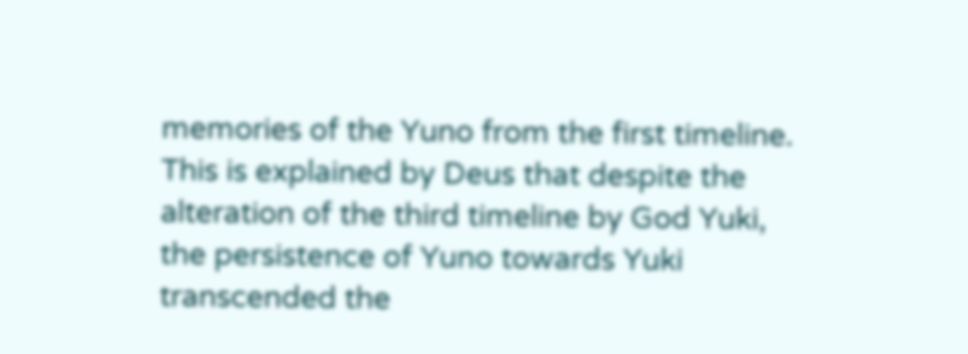memories of the Yuno from the first timeline. This is explained by Deus that despite the alteration of the third timeline by God Yuki, the persistence of Yuno towards Yuki transcended the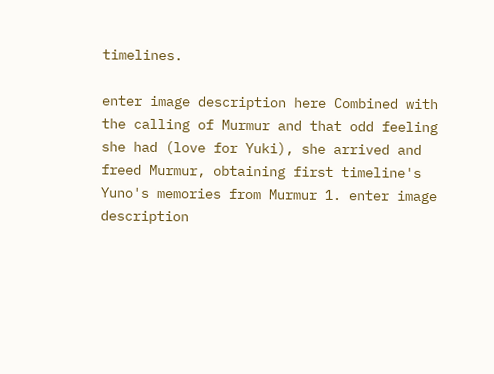timelines.

enter image description here Combined with the calling of Murmur and that odd feeling she had (love for Yuki), she arrived and freed Murmur, obtaining first timeline's Yuno's memories from Murmur 1. enter image description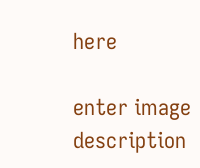here

enter image description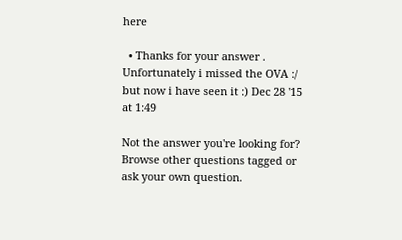here

  • Thanks for your answer . Unfortunately i missed the OVA :/ but now i have seen it :) Dec 28 '15 at 1:49

Not the answer you're looking for? Browse other questions tagged or ask your own question.